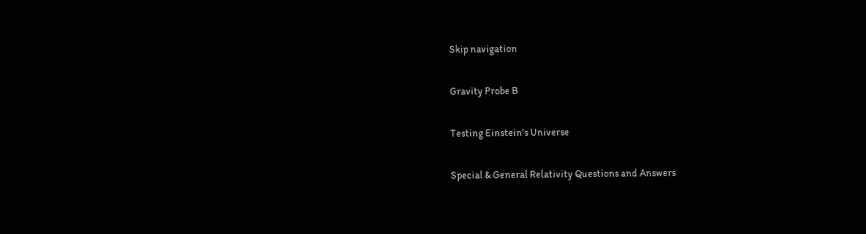Skip navigation

Gravity Probe B

Testing Einstein's Universe

Special & General Relativity Questions and Answers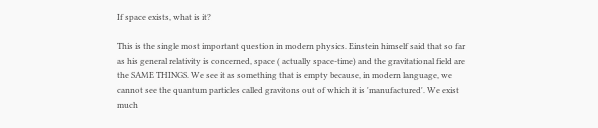If space exists, what is it?

This is the single most important question in modern physics. Einstein himself said that so far as his general relativity is concerned, space ( actually space-time) and the gravitational field are the SAME THINGS. We see it as something that is empty because, in modern language, we cannot see the quantum particles called gravitons out of which it is 'manufactured'. We exist much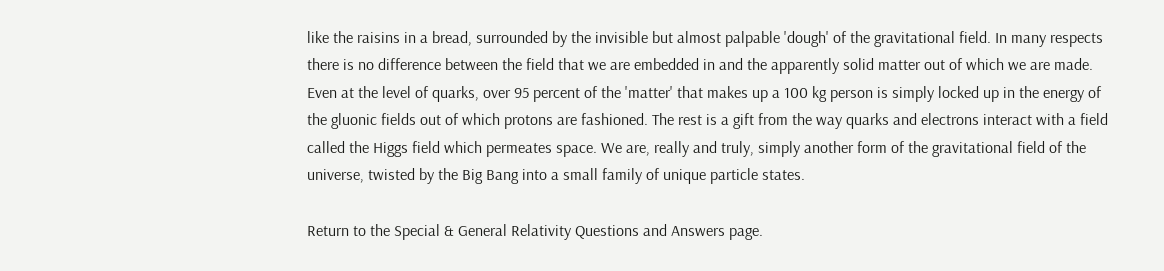like the raisins in a bread, surrounded by the invisible but almost palpable 'dough' of the gravitational field. In many respects there is no difference between the field that we are embedded in and the apparently solid matter out of which we are made. Even at the level of quarks, over 95 percent of the 'matter' that makes up a 100 kg person is simply locked up in the energy of the gluonic fields out of which protons are fashioned. The rest is a gift from the way quarks and electrons interact with a field called the Higgs field which permeates space. We are, really and truly, simply another form of the gravitational field of the universe, twisted by the Big Bang into a small family of unique particle states.

Return to the Special & General Relativity Questions and Answers page.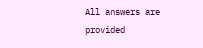All answers are provided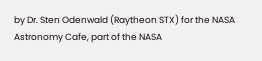by Dr. Sten Odenwald (Raytheon STX) for the NASA Astronomy Cafe, part of the NASA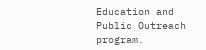Education and Public Outreach program.